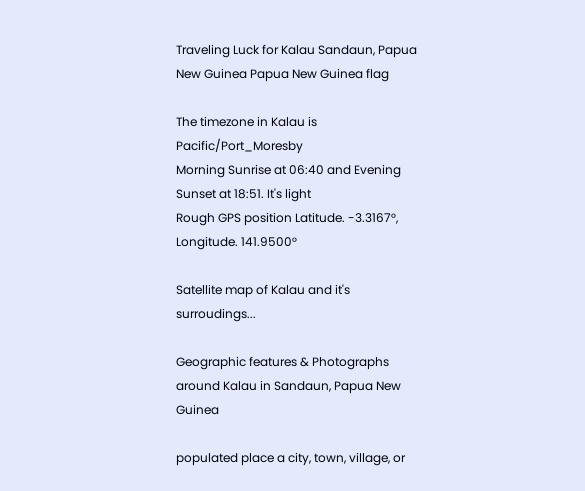Traveling Luck for Kalau Sandaun, Papua New Guinea Papua New Guinea flag

The timezone in Kalau is Pacific/Port_Moresby
Morning Sunrise at 06:40 and Evening Sunset at 18:51. It's light
Rough GPS position Latitude. -3.3167°, Longitude. 141.9500°

Satellite map of Kalau and it's surroudings...

Geographic features & Photographs around Kalau in Sandaun, Papua New Guinea

populated place a city, town, village, or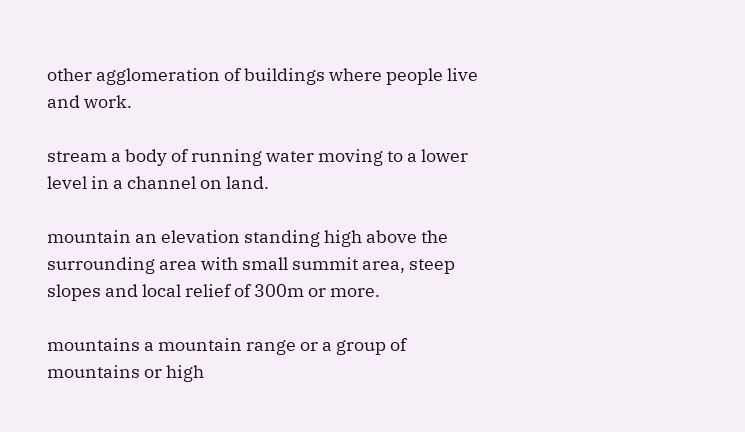other agglomeration of buildings where people live and work.

stream a body of running water moving to a lower level in a channel on land.

mountain an elevation standing high above the surrounding area with small summit area, steep slopes and local relief of 300m or more.

mountains a mountain range or a group of mountains or high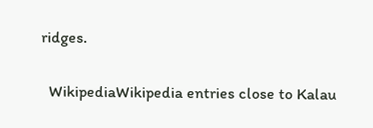ridges.

  WikipediaWikipedia entries close to Kalau